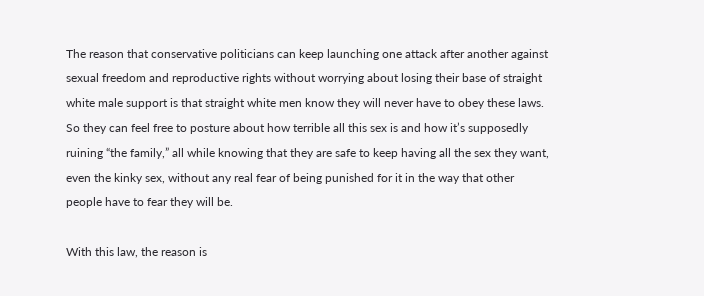The reason that conservative politicians can keep launching one attack after another against sexual freedom and reproductive rights without worrying about losing their base of straight white male support is that straight white men know they will never have to obey these laws. So they can feel free to posture about how terrible all this sex is and how it’s supposedly ruining “the family,” all while knowing that they are safe to keep having all the sex they want, even the kinky sex, without any real fear of being punished for it in the way that other people have to fear they will be.

With this law, the reason is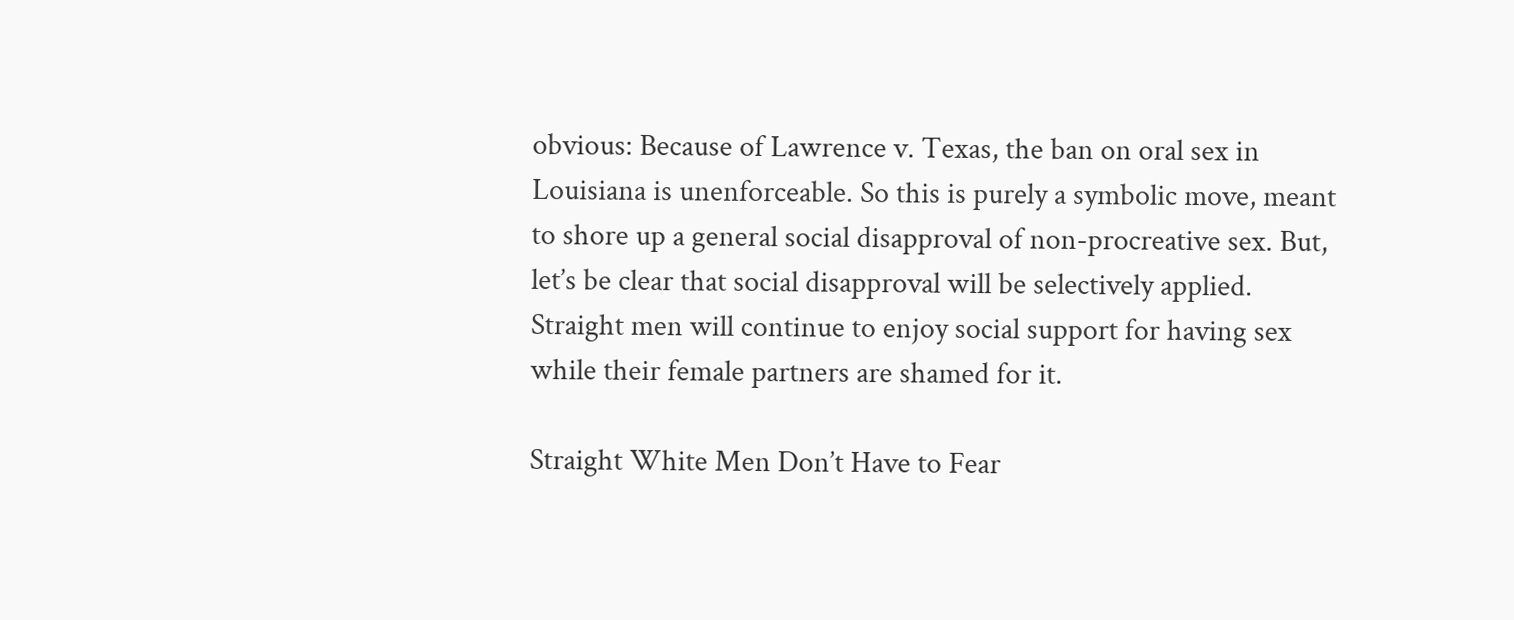obvious: Because of Lawrence v. Texas, the ban on oral sex in Louisiana is unenforceable. So this is purely a symbolic move, meant to shore up a general social disapproval of non-procreative sex. But, let’s be clear that social disapproval will be selectively applied. Straight men will continue to enjoy social support for having sex while their female partners are shamed for it.

Straight White Men Don’t Have to Fear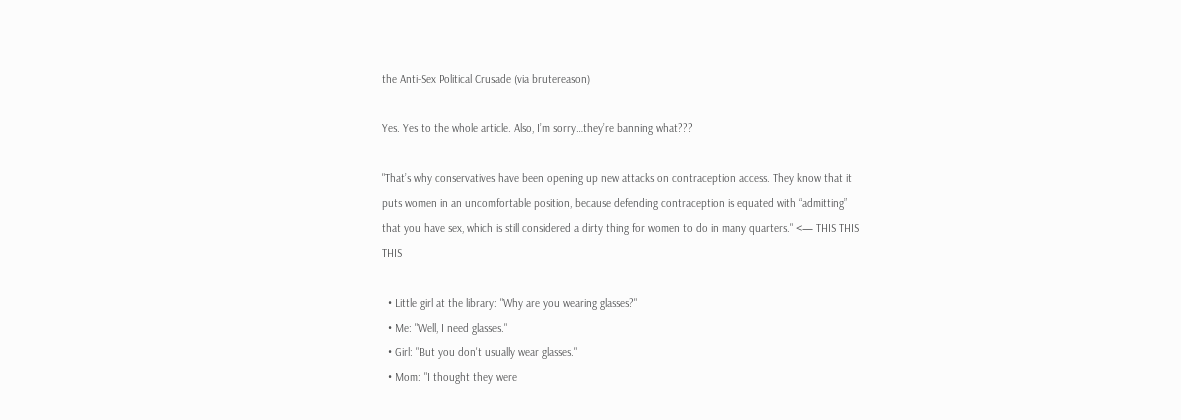the Anti-Sex Political Crusade (via brutereason)

Yes. Yes to the whole article. Also, I’m sorry…they’re banning what???

"That’s why conservatives have been opening up new attacks on contraception access. They know that it puts women in an uncomfortable position, because defending contraception is equated with “admitting” that you have sex, which is still considered a dirty thing for women to do in many quarters." <— THIS THIS THIS

  • Little girl at the library: "Why are you wearing glasses?"
  • Me: "Well, I need glasses."
  • Girl: "But you don't usually wear glasses."
  • Mom: "I thought they were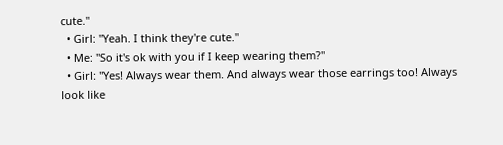cute."
  • Girl: "Yeah. I think they're cute."
  • Me: "So it's ok with you if I keep wearing them?"
  • Girl: "Yes! Always wear them. And always wear those earrings too! Always look like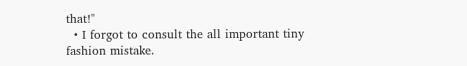that!"
  • I forgot to consult the all important tiny fashion mistake.